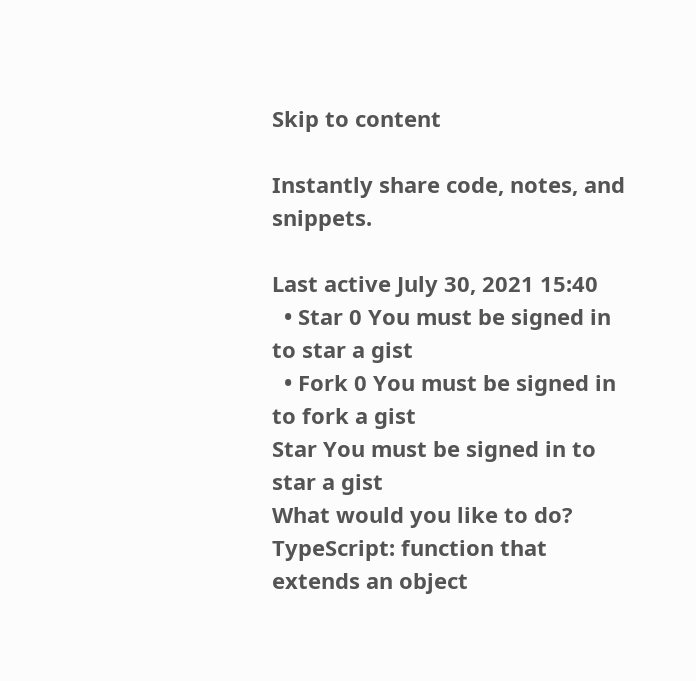Skip to content

Instantly share code, notes, and snippets.

Last active July 30, 2021 15:40
  • Star 0 You must be signed in to star a gist
  • Fork 0 You must be signed in to fork a gist
Star You must be signed in to star a gist
What would you like to do?
TypeScript: function that extends an object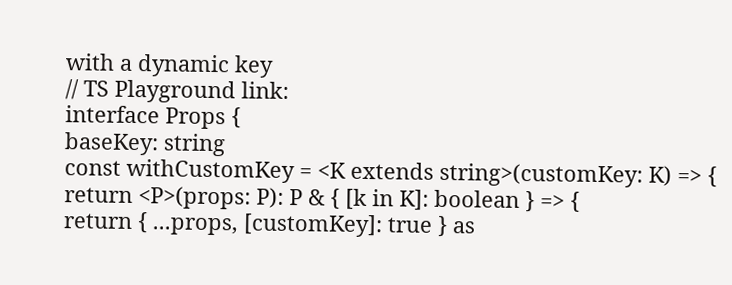with a dynamic key
// TS Playground link:
interface Props {
baseKey: string
const withCustomKey = <K extends string>(customKey: K) => {
return <P>(props: P): P & { [k in K]: boolean } => {
return { ...props, [customKey]: true } as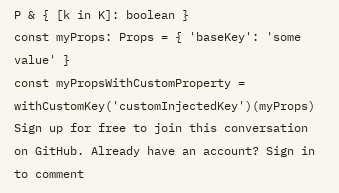P & { [k in K]: boolean }
const myProps: Props = { 'baseKey': 'some value' }
const myPropsWithCustomProperty = withCustomKey('customInjectedKey')(myProps)
Sign up for free to join this conversation on GitHub. Already have an account? Sign in to comment